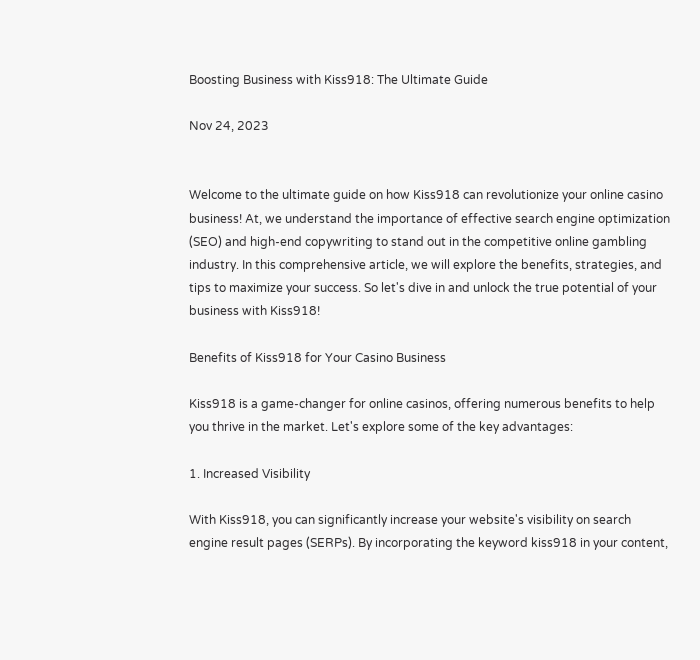Boosting Business with Kiss918: The Ultimate Guide

Nov 24, 2023


Welcome to the ultimate guide on how Kiss918 can revolutionize your online casino business! At, we understand the importance of effective search engine optimization (SEO) and high-end copywriting to stand out in the competitive online gambling industry. In this comprehensive article, we will explore the benefits, strategies, and tips to maximize your success. So let's dive in and unlock the true potential of your business with Kiss918!

Benefits of Kiss918 for Your Casino Business

Kiss918 is a game-changer for online casinos, offering numerous benefits to help you thrive in the market. Let's explore some of the key advantages:

1. Increased Visibility

With Kiss918, you can significantly increase your website's visibility on search engine result pages (SERPs). By incorporating the keyword kiss918 in your content,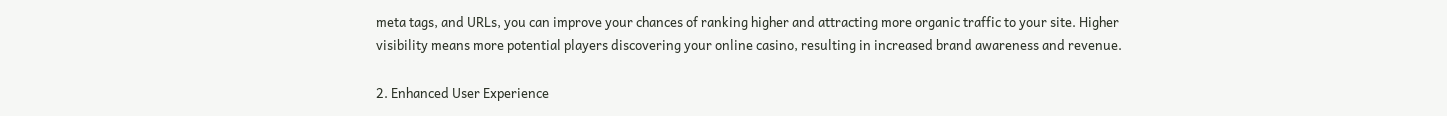meta tags, and URLs, you can improve your chances of ranking higher and attracting more organic traffic to your site. Higher visibility means more potential players discovering your online casino, resulting in increased brand awareness and revenue.

2. Enhanced User Experience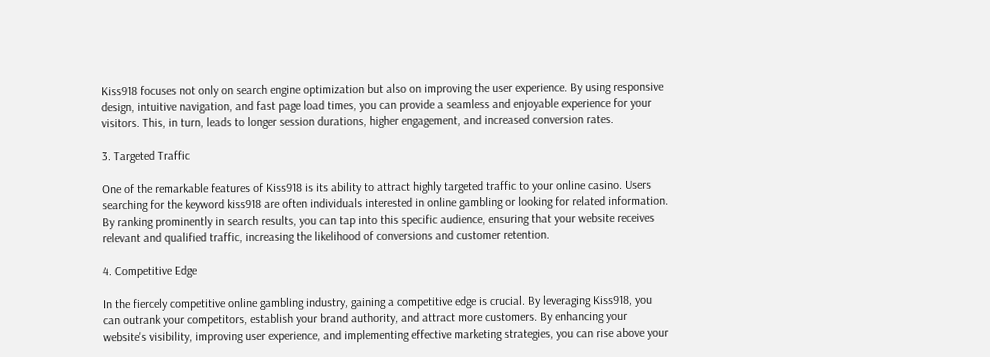Kiss918 focuses not only on search engine optimization but also on improving the user experience. By using responsive design, intuitive navigation, and fast page load times, you can provide a seamless and enjoyable experience for your visitors. This, in turn, leads to longer session durations, higher engagement, and increased conversion rates.

3. Targeted Traffic

One of the remarkable features of Kiss918 is its ability to attract highly targeted traffic to your online casino. Users searching for the keyword kiss918 are often individuals interested in online gambling or looking for related information. By ranking prominently in search results, you can tap into this specific audience, ensuring that your website receives relevant and qualified traffic, increasing the likelihood of conversions and customer retention.

4. Competitive Edge

In the fiercely competitive online gambling industry, gaining a competitive edge is crucial. By leveraging Kiss918, you can outrank your competitors, establish your brand authority, and attract more customers. By enhancing your website's visibility, improving user experience, and implementing effective marketing strategies, you can rise above your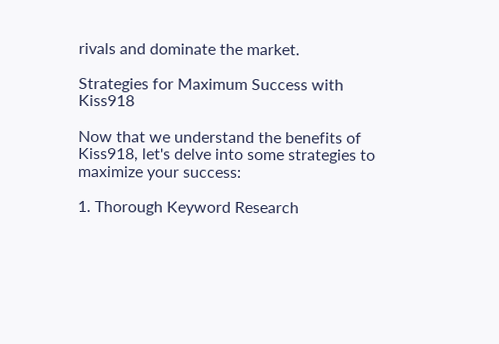rivals and dominate the market.

Strategies for Maximum Success with Kiss918

Now that we understand the benefits of Kiss918, let's delve into some strategies to maximize your success:

1. Thorough Keyword Research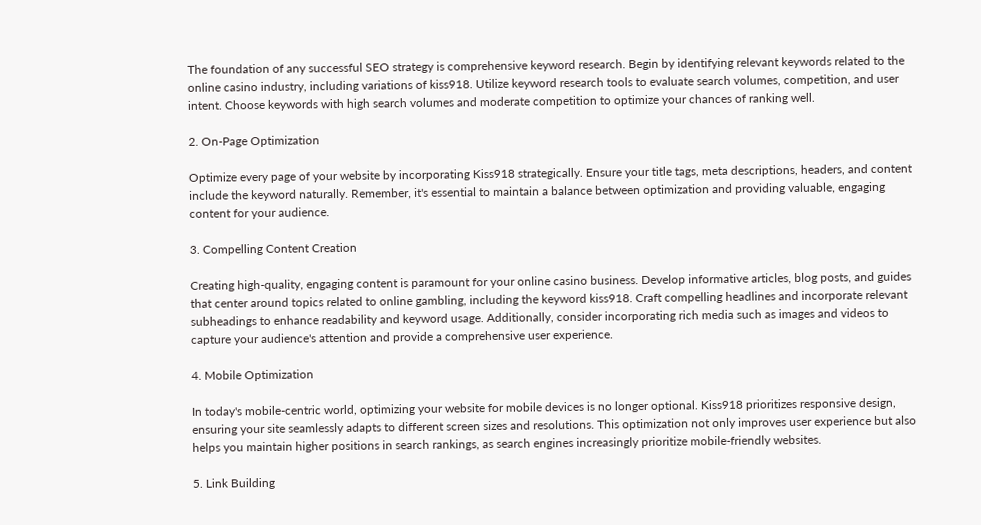The foundation of any successful SEO strategy is comprehensive keyword research. Begin by identifying relevant keywords related to the online casino industry, including variations of kiss918. Utilize keyword research tools to evaluate search volumes, competition, and user intent. Choose keywords with high search volumes and moderate competition to optimize your chances of ranking well.

2. On-Page Optimization

Optimize every page of your website by incorporating Kiss918 strategically. Ensure your title tags, meta descriptions, headers, and content include the keyword naturally. Remember, it's essential to maintain a balance between optimization and providing valuable, engaging content for your audience.

3. Compelling Content Creation

Creating high-quality, engaging content is paramount for your online casino business. Develop informative articles, blog posts, and guides that center around topics related to online gambling, including the keyword kiss918. Craft compelling headlines and incorporate relevant subheadings to enhance readability and keyword usage. Additionally, consider incorporating rich media such as images and videos to capture your audience's attention and provide a comprehensive user experience.

4. Mobile Optimization

In today's mobile-centric world, optimizing your website for mobile devices is no longer optional. Kiss918 prioritizes responsive design, ensuring your site seamlessly adapts to different screen sizes and resolutions. This optimization not only improves user experience but also helps you maintain higher positions in search rankings, as search engines increasingly prioritize mobile-friendly websites.

5. Link Building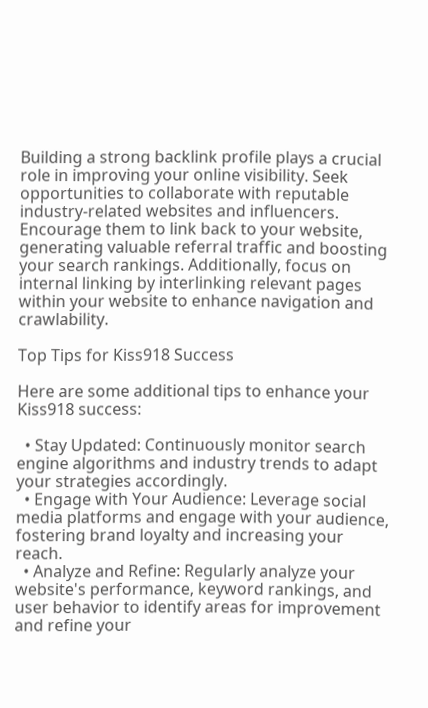Building a strong backlink profile plays a crucial role in improving your online visibility. Seek opportunities to collaborate with reputable industry-related websites and influencers. Encourage them to link back to your website, generating valuable referral traffic and boosting your search rankings. Additionally, focus on internal linking by interlinking relevant pages within your website to enhance navigation and crawlability.

Top Tips for Kiss918 Success

Here are some additional tips to enhance your Kiss918 success:

  • Stay Updated: Continuously monitor search engine algorithms and industry trends to adapt your strategies accordingly.
  • Engage with Your Audience: Leverage social media platforms and engage with your audience, fostering brand loyalty and increasing your reach.
  • Analyze and Refine: Regularly analyze your website's performance, keyword rankings, and user behavior to identify areas for improvement and refine your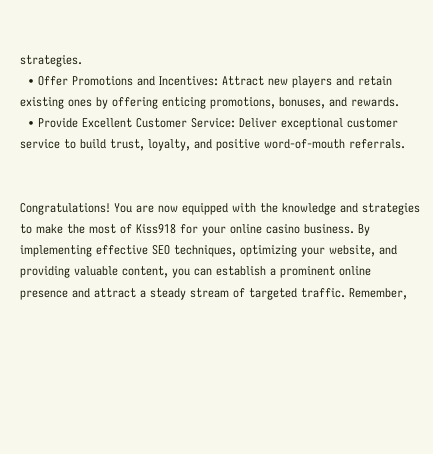strategies.
  • Offer Promotions and Incentives: Attract new players and retain existing ones by offering enticing promotions, bonuses, and rewards.
  • Provide Excellent Customer Service: Deliver exceptional customer service to build trust, loyalty, and positive word-of-mouth referrals.


Congratulations! You are now equipped with the knowledge and strategies to make the most of Kiss918 for your online casino business. By implementing effective SEO techniques, optimizing your website, and providing valuable content, you can establish a prominent online presence and attract a steady stream of targeted traffic. Remember,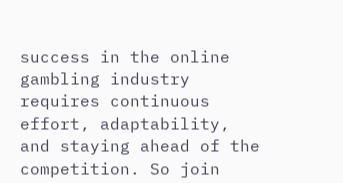success in the online gambling industry requires continuous effort, adaptability, and staying ahead of the competition. So join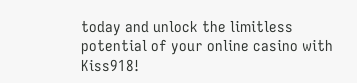today and unlock the limitless potential of your online casino with Kiss918!